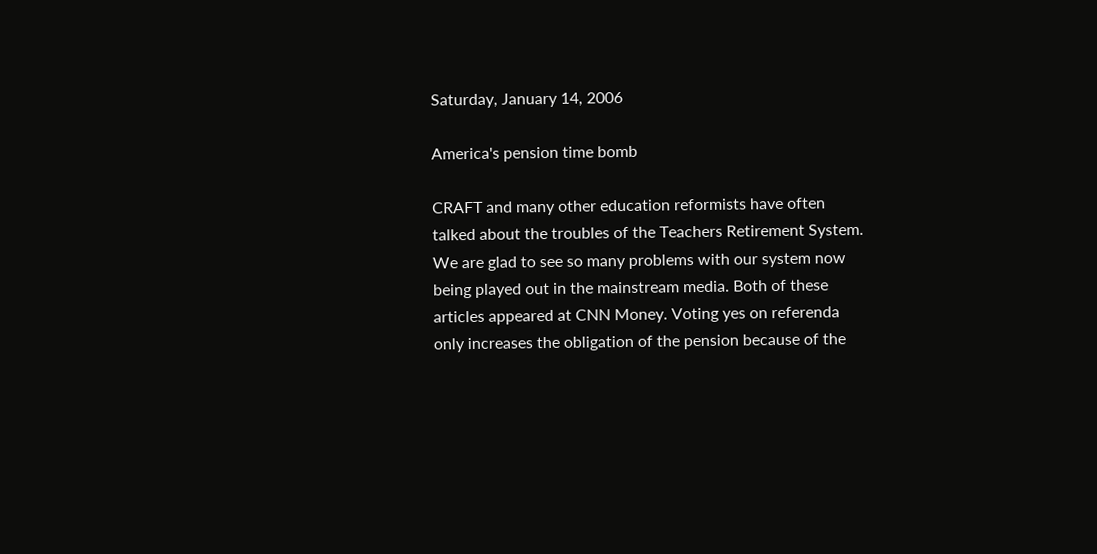Saturday, January 14, 2006

America's pension time bomb

CRAFT and many other education reformists have often talked about the troubles of the Teachers Retirement System. We are glad to see so many problems with our system now being played out in the mainstream media. Both of these articles appeared at CNN Money. Voting yes on referenda only increases the obligation of the pension because of the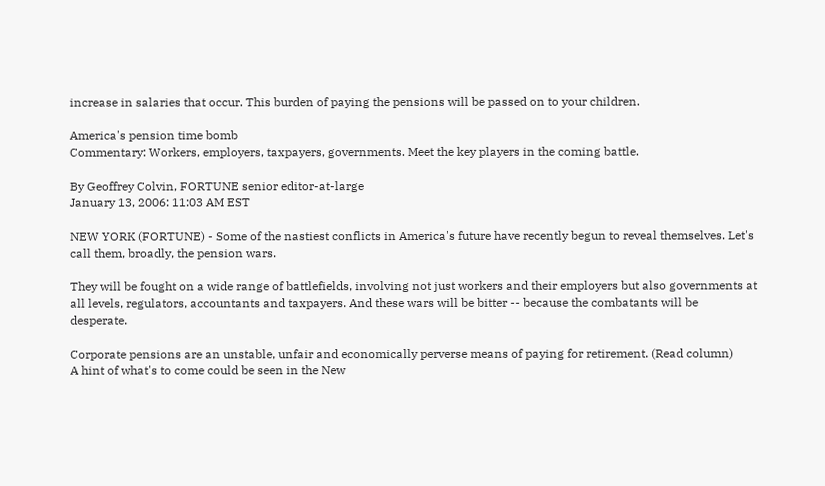increase in salaries that occur. This burden of paying the pensions will be passed on to your children.

America's pension time bomb
Commentary: Workers, employers, taxpayers, governments. Meet the key players in the coming battle.

By Geoffrey Colvin, FORTUNE senior editor-at-large
January 13, 2006: 11:03 AM EST

NEW YORK (FORTUNE) - Some of the nastiest conflicts in America's future have recently begun to reveal themselves. Let's call them, broadly, the pension wars.

They will be fought on a wide range of battlefields, involving not just workers and their employers but also governments at all levels, regulators, accountants and taxpayers. And these wars will be bitter -- because the combatants will be desperate.

Corporate pensions are an unstable, unfair and economically perverse means of paying for retirement. (Read column)
A hint of what's to come could be seen in the New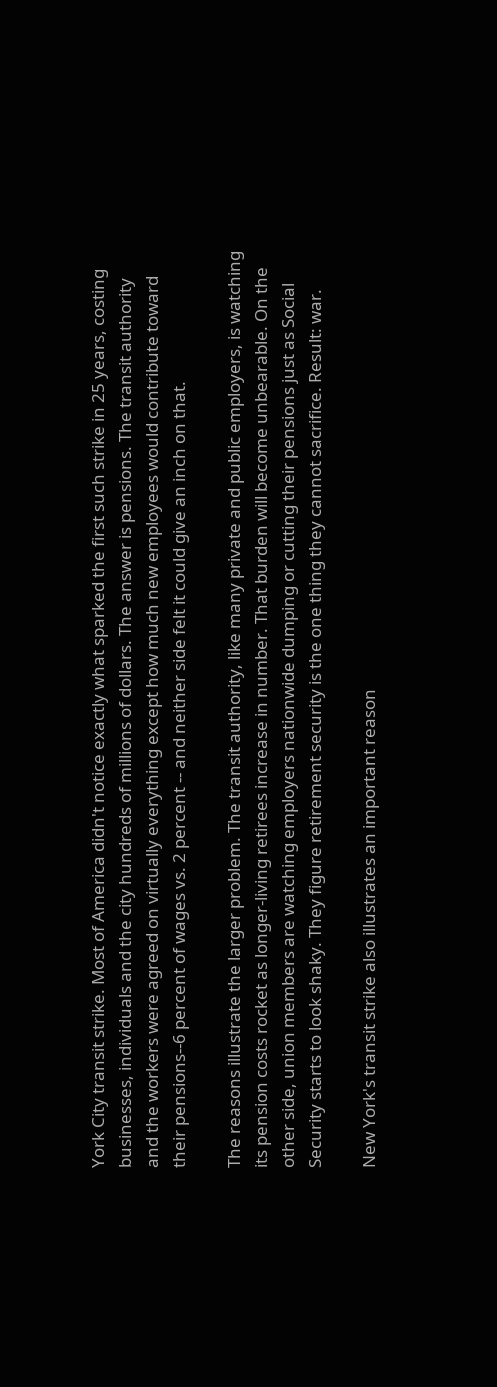York City transit strike. Most of America didn't notice exactly what sparked the first such strike in 25 years, costing businesses, individuals and the city hundreds of millions of dollars. The answer is pensions. The transit authority and the workers were agreed on virtually everything except how much new employees would contribute toward their pensions--6 percent of wages vs. 2 percent -- and neither side felt it could give an inch on that.

The reasons illustrate the larger problem. The transit authority, like many private and public employers, is watching its pension costs rocket as longer-living retirees increase in number. That burden will become unbearable. On the other side, union members are watching employers nationwide dumping or cutting their pensions just as Social Security starts to look shaky. They figure retirement security is the one thing they cannot sacrifice. Result: war.

New York's transit strike also illustrates an important reason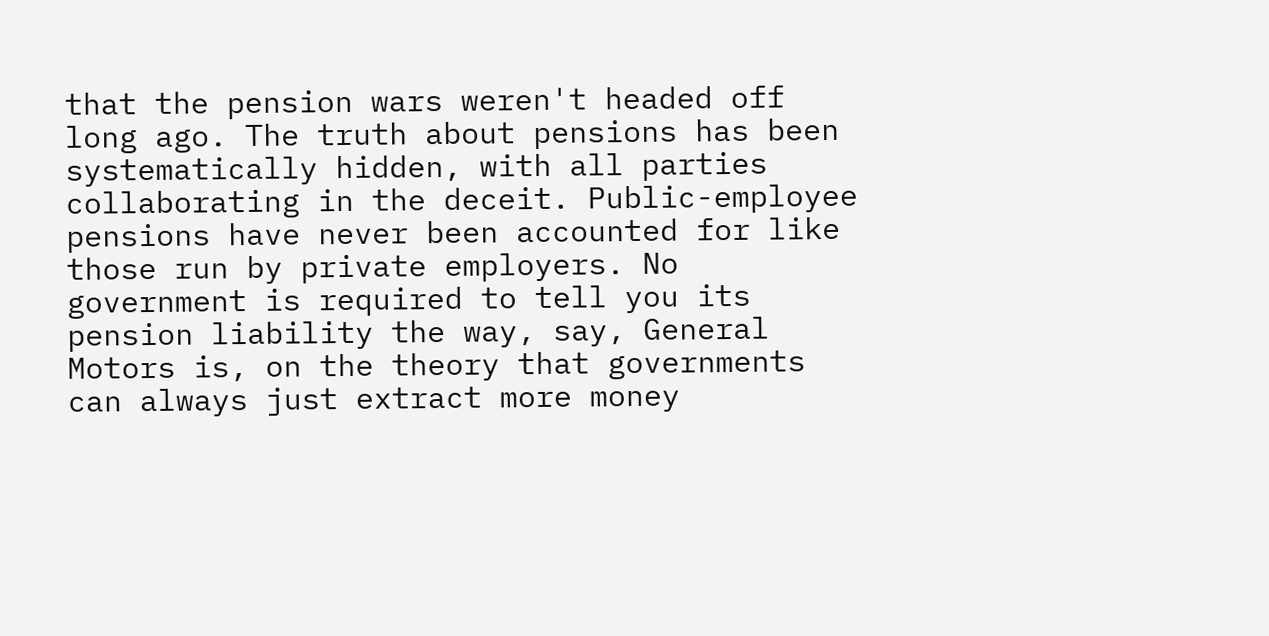that the pension wars weren't headed off long ago. The truth about pensions has been systematically hidden, with all parties collaborating in the deceit. Public-employee pensions have never been accounted for like those run by private employers. No government is required to tell you its pension liability the way, say, General Motors is, on the theory that governments can always just extract more money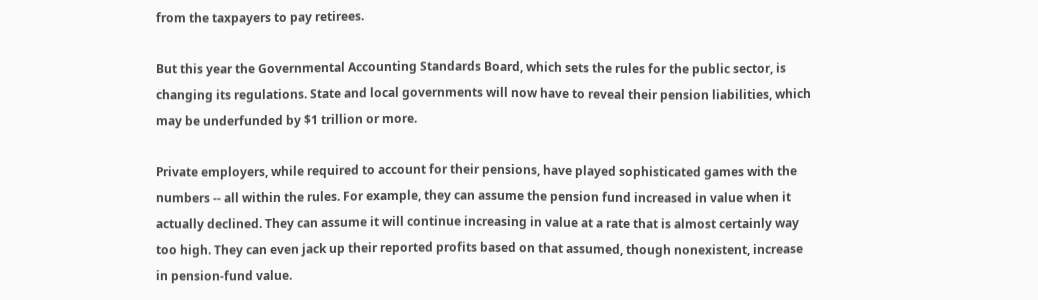from the taxpayers to pay retirees.

But this year the Governmental Accounting Standards Board, which sets the rules for the public sector, is changing its regulations. State and local governments will now have to reveal their pension liabilities, which may be underfunded by $1 trillion or more.

Private employers, while required to account for their pensions, have played sophisticated games with the numbers -- all within the rules. For example, they can assume the pension fund increased in value when it actually declined. They can assume it will continue increasing in value at a rate that is almost certainly way too high. They can even jack up their reported profits based on that assumed, though nonexistent, increase in pension-fund value.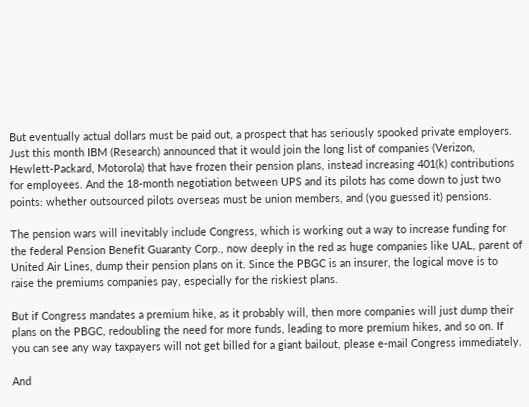But eventually actual dollars must be paid out, a prospect that has seriously spooked private employers. Just this month IBM (Research) announced that it would join the long list of companies (Verizon, Hewlett-Packard, Motorola) that have frozen their pension plans, instead increasing 401(k) contributions for employees. And the 18-month negotiation between UPS and its pilots has come down to just two points: whether outsourced pilots overseas must be union members, and (you guessed it) pensions.

The pension wars will inevitably include Congress, which is working out a way to increase funding for the federal Pension Benefit Guaranty Corp., now deeply in the red as huge companies like UAL, parent of United Air Lines, dump their pension plans on it. Since the PBGC is an insurer, the logical move is to raise the premiums companies pay, especially for the riskiest plans.

But if Congress mandates a premium hike, as it probably will, then more companies will just dump their plans on the PBGC, redoubling the need for more funds, leading to more premium hikes, and so on. If you can see any way taxpayers will not get billed for a giant bailout, please e-mail Congress immediately.

And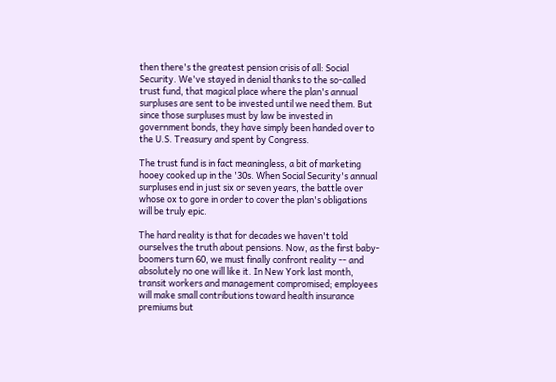then there's the greatest pension crisis of all: Social Security. We've stayed in denial thanks to the so-called trust fund, that magical place where the plan's annual surpluses are sent to be invested until we need them. But since those surpluses must by law be invested in government bonds, they have simply been handed over to the U.S. Treasury and spent by Congress.

The trust fund is in fact meaningless, a bit of marketing hooey cooked up in the '30s. When Social Security's annual surpluses end in just six or seven years, the battle over whose ox to gore in order to cover the plan's obligations will be truly epic.

The hard reality is that for decades we haven't told ourselves the truth about pensions. Now, as the first baby-boomers turn 60, we must finally confront reality -- and absolutely no one will like it. In New York last month, transit workers and management compromised; employees will make small contributions toward health insurance premiums but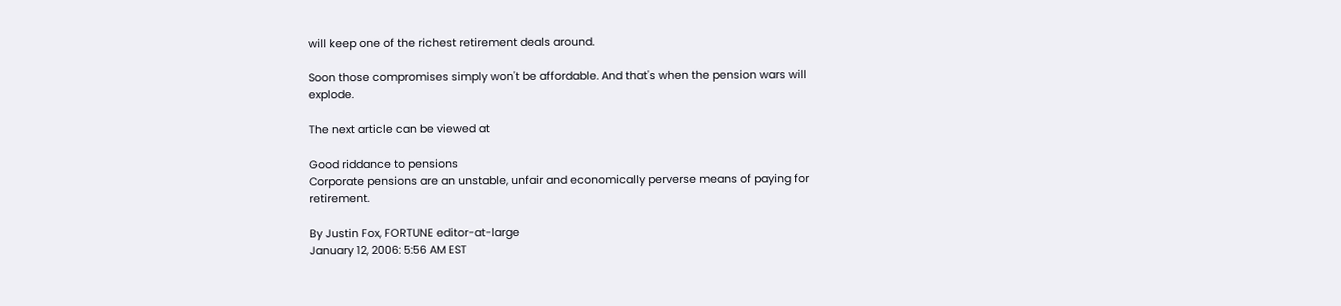will keep one of the richest retirement deals around.

Soon those compromises simply won't be affordable. And that's when the pension wars will explode.

The next article can be viewed at

Good riddance to pensions
Corporate pensions are an unstable, unfair and economically perverse means of paying for retirement.

By Justin Fox, FORTUNE editor-at-large
January 12, 2006: 5:56 AM EST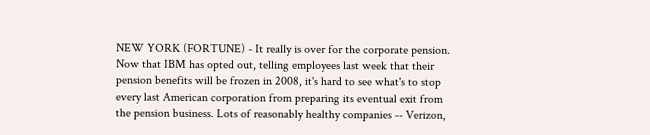NEW YORK (FORTUNE) - It really is over for the corporate pension. Now that IBM has opted out, telling employees last week that their pension benefits will be frozen in 2008, it's hard to see what's to stop every last American corporation from preparing its eventual exit from the pension business. Lots of reasonably healthy companies -- Verizon,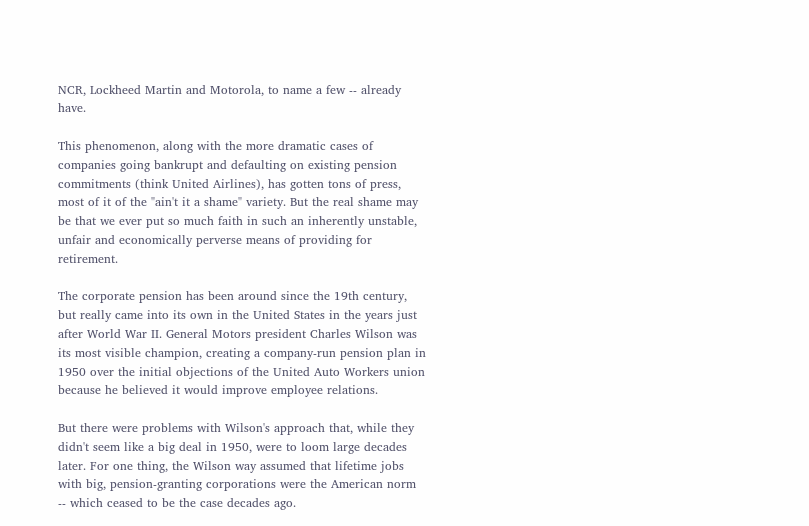NCR, Lockheed Martin and Motorola, to name a few -- already have.

This phenomenon, along with the more dramatic cases of companies going bankrupt and defaulting on existing pension commitments (think United Airlines), has gotten tons of press, most of it of the "ain't it a shame" variety. But the real shame may be that we ever put so much faith in such an inherently unstable, unfair and economically perverse means of providing for retirement.

The corporate pension has been around since the 19th century, but really came into its own in the United States in the years just after World War II. General Motors president Charles Wilson was its most visible champion, creating a company-run pension plan in 1950 over the initial objections of the United Auto Workers union because he believed it would improve employee relations.

But there were problems with Wilson's approach that, while they didn't seem like a big deal in 1950, were to loom large decades later. For one thing, the Wilson way assumed that lifetime jobs with big, pension-granting corporations were the American norm -- which ceased to be the case decades ago.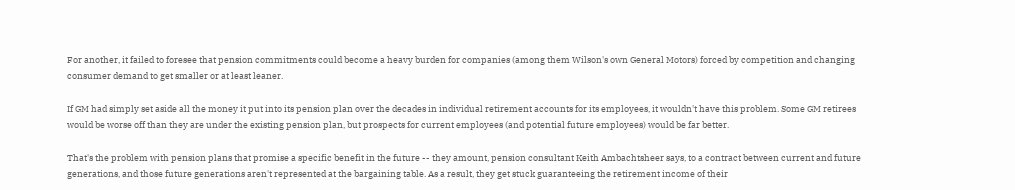For another, it failed to foresee that pension commitments could become a heavy burden for companies (among them Wilson's own General Motors) forced by competition and changing consumer demand to get smaller or at least leaner.

If GM had simply set aside all the money it put into its pension plan over the decades in individual retirement accounts for its employees, it wouldn't have this problem. Some GM retirees would be worse off than they are under the existing pension plan, but prospects for current employees (and potential future employees) would be far better.

That's the problem with pension plans that promise a specific benefit in the future -- they amount, pension consultant Keith Ambachtsheer says, to a contract between current and future generations, and those future generations aren't represented at the bargaining table. As a result, they get stuck guaranteeing the retirement income of their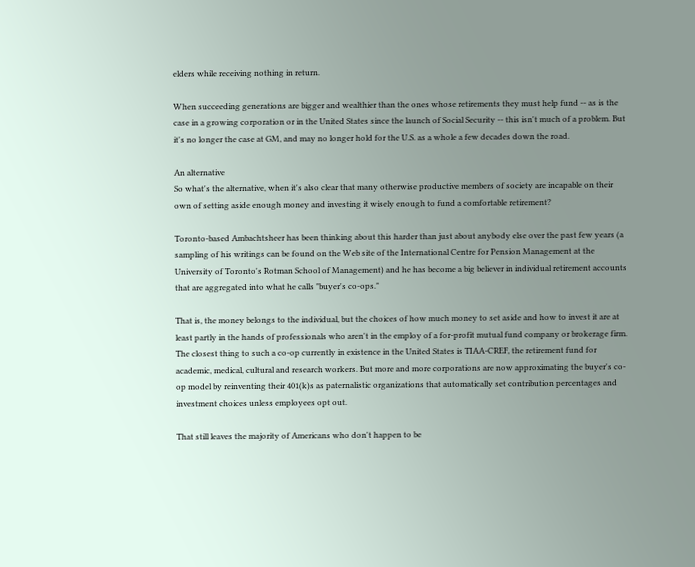elders while receiving nothing in return.

When succeeding generations are bigger and wealthier than the ones whose retirements they must help fund -- as is the case in a growing corporation or in the United States since the launch of Social Security -- this isn't much of a problem. But it's no longer the case at GM, and may no longer hold for the U.S. as a whole a few decades down the road.

An alternative
So what's the alternative, when it's also clear that many otherwise productive members of society are incapable on their own of setting aside enough money and investing it wisely enough to fund a comfortable retirement?

Toronto-based Ambachtsheer has been thinking about this harder than just about anybody else over the past few years (a sampling of his writings can be found on the Web site of the International Centre for Pension Management at the University of Toronto's Rotman School of Management) and he has become a big believer in individual retirement accounts that are aggregated into what he calls "buyer's co-ops."

That is, the money belongs to the individual, but the choices of how much money to set aside and how to invest it are at least partly in the hands of professionals who aren't in the employ of a for-profit mutual fund company or brokerage firm. The closest thing to such a co-op currently in existence in the United States is TIAA-CREF, the retirement fund for academic, medical, cultural and research workers. But more and more corporations are now approximating the buyer's co-op model by reinventing their 401(k)s as paternalistic organizations that automatically set contribution percentages and investment choices unless employees opt out.

That still leaves the majority of Americans who don't happen to be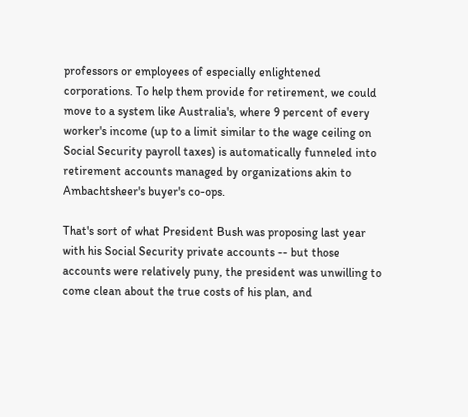professors or employees of especially enlightened corporations. To help them provide for retirement, we could move to a system like Australia's, where 9 percent of every worker's income (up to a limit similar to the wage ceiling on Social Security payroll taxes) is automatically funneled into retirement accounts managed by organizations akin to Ambachtsheer's buyer's co-ops.

That's sort of what President Bush was proposing last year with his Social Security private accounts -- but those accounts were relatively puny, the president was unwilling to come clean about the true costs of his plan, and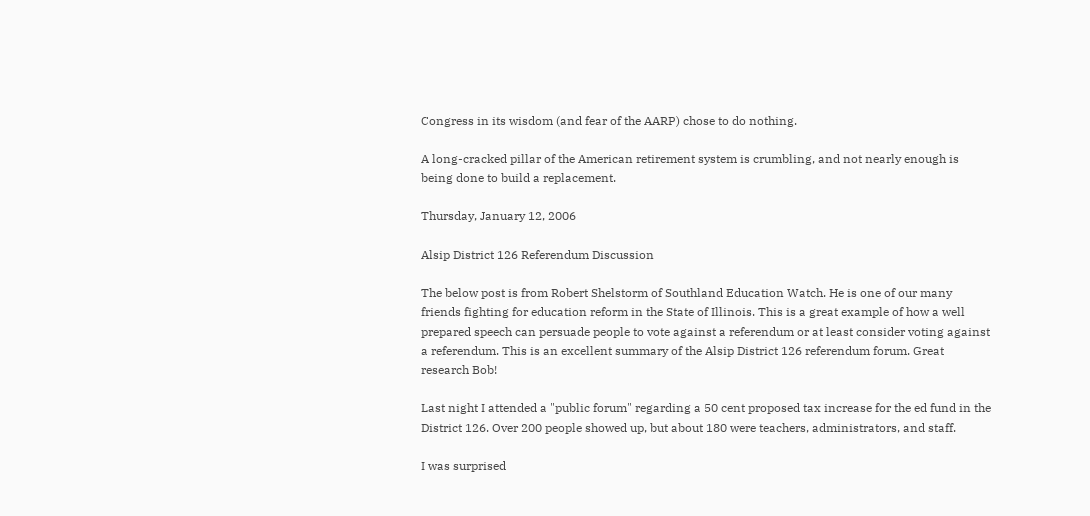Congress in its wisdom (and fear of the AARP) chose to do nothing.

A long-cracked pillar of the American retirement system is crumbling, and not nearly enough is being done to build a replacement.

Thursday, January 12, 2006

Alsip District 126 Referendum Discussion

The below post is from Robert Shelstorm of Southland Education Watch. He is one of our many friends fighting for education reform in the State of Illinois. This is a great example of how a well prepared speech can persuade people to vote against a referendum or at least consider voting against a referendum. This is an excellent summary of the Alsip District 126 referendum forum. Great research Bob!

Last night I attended a "public forum" regarding a 50 cent proposed tax increase for the ed fund in the District 126. Over 200 people showed up, but about 180 were teachers, administrators, and staff.

I was surprised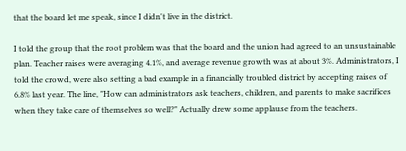that the board let me speak, since I didn't live in the district.

I told the group that the root problem was that the board and the union had agreed to an unsustainable plan. Teacher raises were averaging 4.1%, and average revenue growth was at about 3%. Administrators, I told the crowd, were also setting a bad example in a financially troubled district by accepting raises of 6.8% last year. The line, "How can administrators ask teachers, children, and parents to make sacrifices when they take care of themselves so well?" Actually drew some applause from the teachers.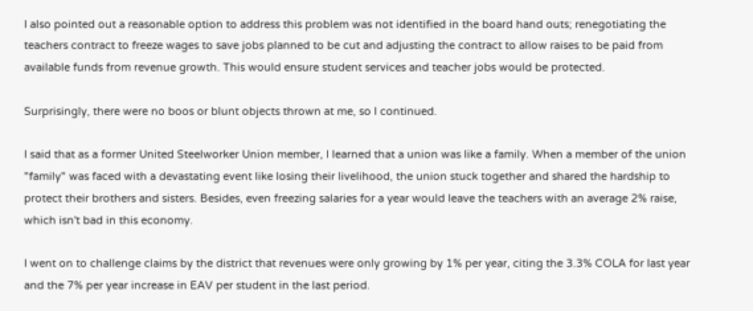I also pointed out a reasonable option to address this problem was not identified in the board hand outs; renegotiating the teachers contract to freeze wages to save jobs planned to be cut and adjusting the contract to allow raises to be paid from available funds from revenue growth. This would ensure student services and teacher jobs would be protected.

Surprisingly, there were no boos or blunt objects thrown at me, so I continued.

I said that as a former United Steelworker Union member, I learned that a union was like a family. When a member of the union "family" was faced with a devastating event like losing their livelihood, the union stuck together and shared the hardship to protect their brothers and sisters. Besides, even freezing salaries for a year would leave the teachers with an average 2% raise, which isn't bad in this economy.

I went on to challenge claims by the district that revenues were only growing by 1% per year, citing the 3.3% COLA for last year and the 7% per year increase in EAV per student in the last period.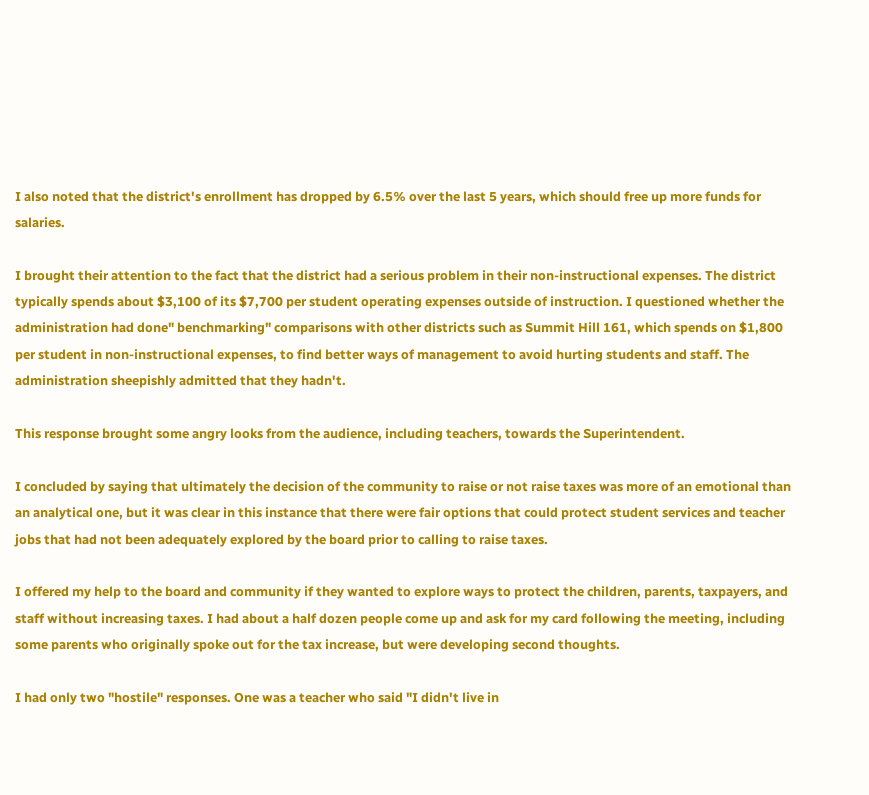I also noted that the district's enrollment has dropped by 6.5% over the last 5 years, which should free up more funds for salaries.

I brought their attention to the fact that the district had a serious problem in their non-instructional expenses. The district typically spends about $3,100 of its $7,700 per student operating expenses outside of instruction. I questioned whether the administration had done" benchmarking" comparisons with other districts such as Summit Hill 161, which spends on $1,800 per student in non-instructional expenses, to find better ways of management to avoid hurting students and staff. The administration sheepishly admitted that they hadn't.

This response brought some angry looks from the audience, including teachers, towards the Superintendent.

I concluded by saying that ultimately the decision of the community to raise or not raise taxes was more of an emotional than an analytical one, but it was clear in this instance that there were fair options that could protect student services and teacher jobs that had not been adequately explored by the board prior to calling to raise taxes.

I offered my help to the board and community if they wanted to explore ways to protect the children, parents, taxpayers, and staff without increasing taxes. I had about a half dozen people come up and ask for my card following the meeting, including some parents who originally spoke out for the tax increase, but were developing second thoughts.

I had only two "hostile" responses. One was a teacher who said "I didn't live in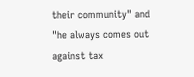their community" and "he always comes out against tax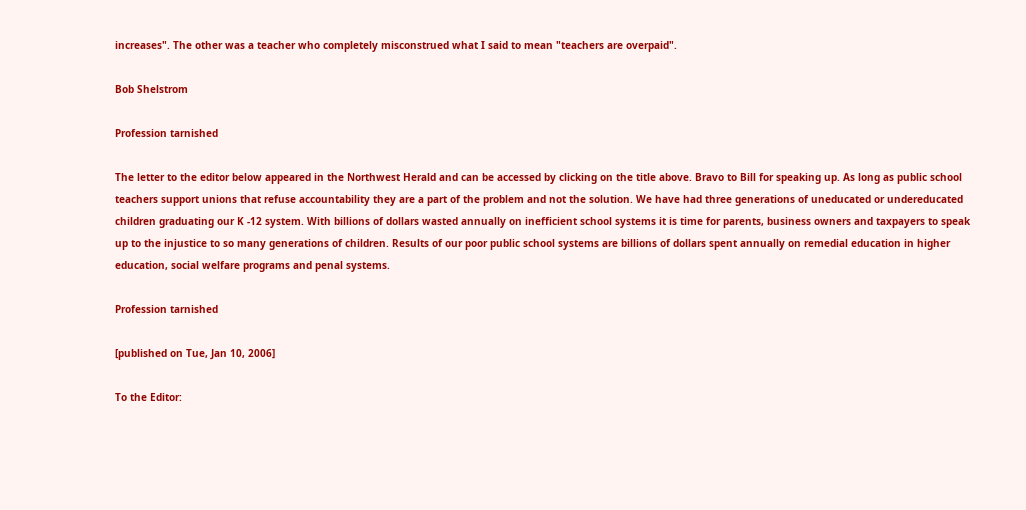increases". The other was a teacher who completely misconstrued what I said to mean "teachers are overpaid".

Bob Shelstrom

Profession tarnished

The letter to the editor below appeared in the Northwest Herald and can be accessed by clicking on the title above. Bravo to Bill for speaking up. As long as public school teachers support unions that refuse accountability they are a part of the problem and not the solution. We have had three generations of uneducated or undereducated children graduating our K -12 system. With billions of dollars wasted annually on inefficient school systems it is time for parents, business owners and taxpayers to speak up to the injustice to so many generations of children. Results of our poor public school systems are billions of dollars spent annually on remedial education in higher education, social welfare programs and penal systems.

Profession tarnished

[published on Tue, Jan 10, 2006]

To the Editor: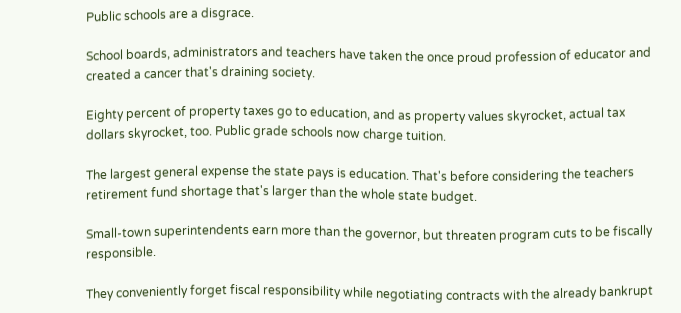Public schools are a disgrace.

School boards, administrators and teachers have taken the once proud profession of educator and created a cancer that's draining society.

Eighty percent of property taxes go to education, and as property values skyrocket, actual tax dollars skyrocket, too. Public grade schools now charge tuition.

The largest general expense the state pays is education. That's before considering the teachers retirement fund shortage that's larger than the whole state budget.

Small-town superintendents earn more than the governor, but threaten program cuts to be fiscally responsible.

They conveniently forget fiscal responsibility while negotiating contracts with the already bankrupt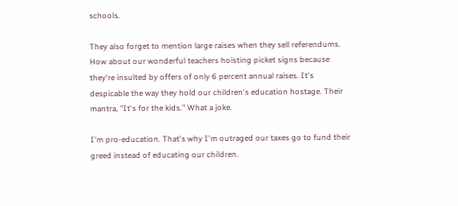schools.

They also forget to mention large raises when they sell referendums. How about our wonderful teachers hoisting picket signs because they're insulted by offers of only 6 percent annual raises. It's despicable the way they hold our children's education hostage. Their mantra, "It's for the kids." What a joke.

I'm pro-education. That's why I'm outraged our taxes go to fund their greed instead of educating our children.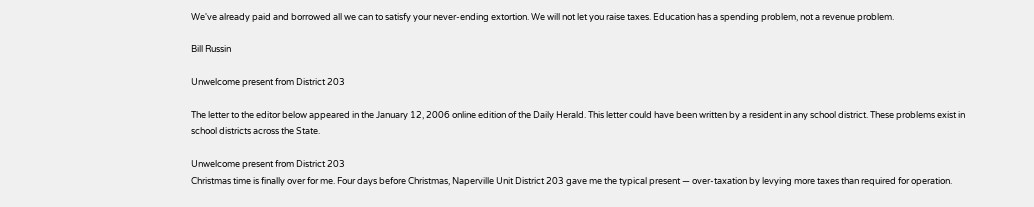We've already paid and borrowed all we can to satisfy your never-ending extortion. We will not let you raise taxes. Education has a spending problem, not a revenue problem.

Bill Russin

Unwelcome present from District 203

The letter to the editor below appeared in the January 12, 2006 online edition of the Daily Herald. This letter could have been written by a resident in any school district. These problems exist in school districts across the State.

Unwelcome present from District 203
Christmas time is finally over for me. Four days before Christmas, Naperville Unit District 203 gave me the typical present — over-taxation by levying more taxes than required for operation.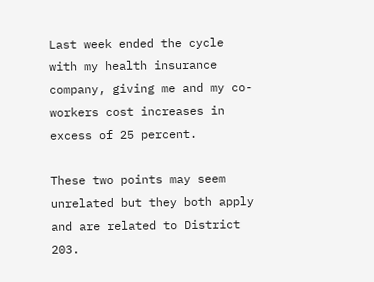Last week ended the cycle with my health insurance company, giving me and my co-workers cost increases in excess of 25 percent.

These two points may seem unrelated but they both apply and are related to District 203.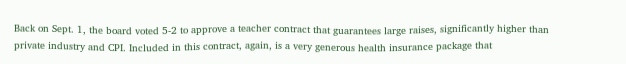Back on Sept. 1, the board voted 5-2 to approve a teacher contract that guarantees large raises, significantly higher than private industry and CPI. Included in this contract, again, is a very generous health insurance package that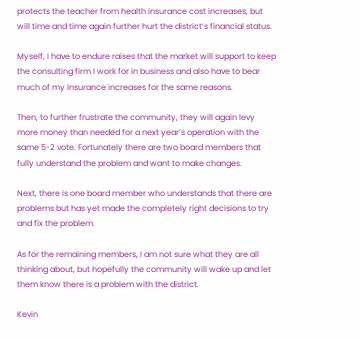protects the teacher from health insurance cost increases, but will time and time again further hurt the district’s financial status.

Myself, I have to endure raises that the market will support to keep the consulting firm I work for in business and also have to bear much of my insurance increases for the same reasons.

Then, to further frustrate the community, they will again levy more money than needed for a next year’s operation with the same 5-2 vote. Fortunately there are two board members that fully understand the problem and want to make changes.

Next, there is one board member who understands that there are problems but has yet made the completely right decisions to try and fix the problem.

As for the remaining members, I am not sure what they are all thinking about, but hopefully the community will wake up and let them know there is a problem with the district.

Kevin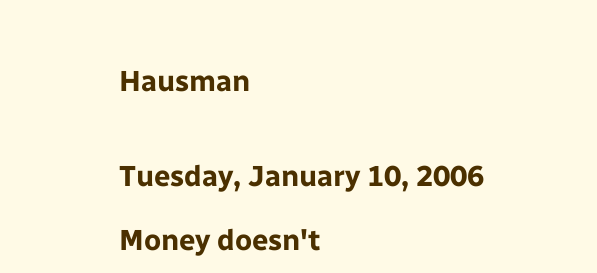Hausman


Tuesday, January 10, 2006

Money doesn't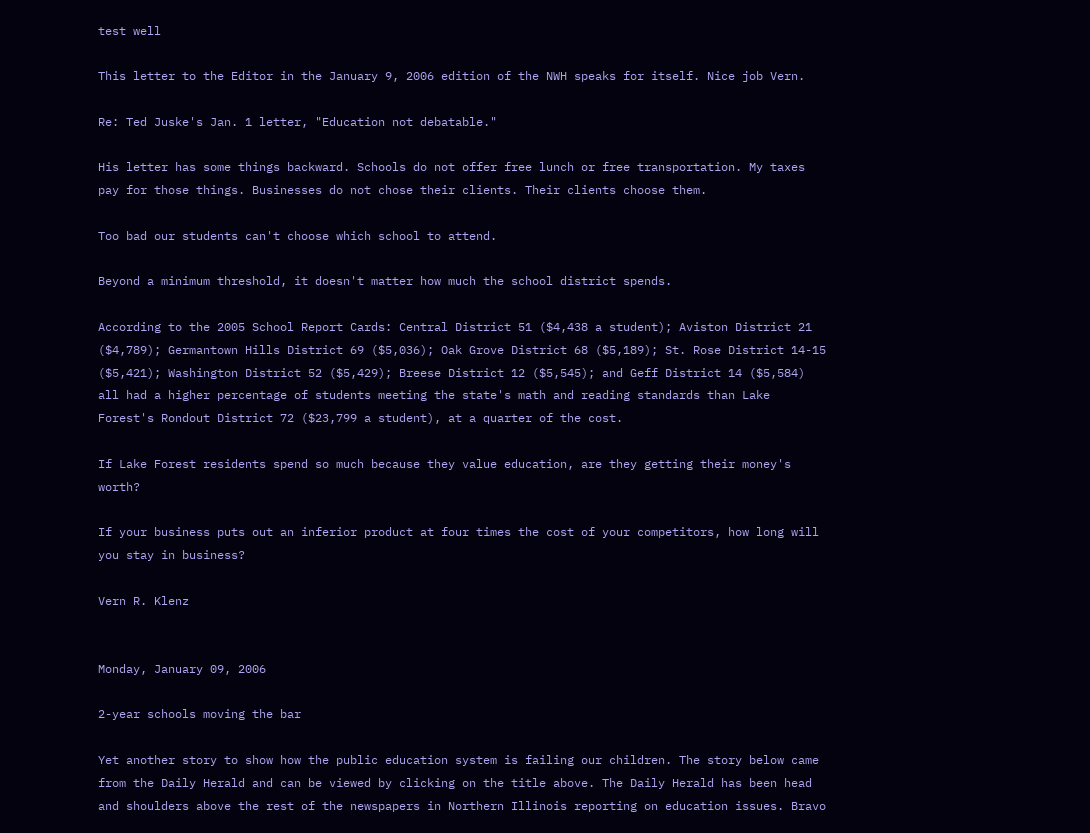test well

This letter to the Editor in the January 9, 2006 edition of the NWH speaks for itself. Nice job Vern.

Re: Ted Juske's Jan. 1 letter, "Education not debatable."

His letter has some things backward. Schools do not offer free lunch or free transportation. My taxes pay for those things. Businesses do not chose their clients. Their clients choose them.

Too bad our students can't choose which school to attend.

Beyond a minimum threshold, it doesn't matter how much the school district spends.

According to the 2005 School Report Cards: Central District 51 ($4,438 a student); Aviston District 21 ($4,789); Germantown Hills District 69 ($5,036); Oak Grove District 68 ($5,189); St. Rose District 14-15 ($5,421); Washington District 52 ($5,429); Breese District 12 ($5,545); and Geff District 14 ($5,584) all had a higher percentage of students meeting the state's math and reading standards than Lake Forest's Rondout District 72 ($23,799 a student), at a quarter of the cost.

If Lake Forest residents spend so much because they value education, are they getting their money's worth?

If your business puts out an inferior product at four times the cost of your competitors, how long will you stay in business?

Vern R. Klenz


Monday, January 09, 2006

2-year schools moving the bar

Yet another story to show how the public education system is failing our children. The story below came from the Daily Herald and can be viewed by clicking on the title above. The Daily Herald has been head and shoulders above the rest of the newspapers in Northern Illinois reporting on education issues. Bravo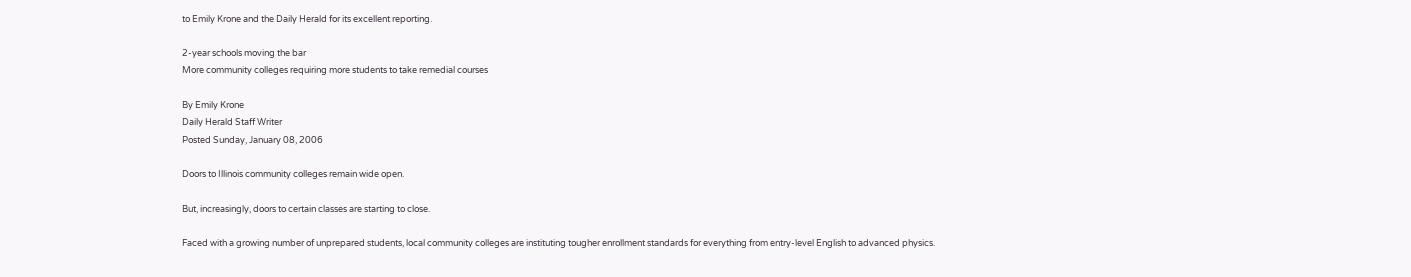to Emily Krone and the Daily Herald for its excellent reporting.

2-year schools moving the bar
More community colleges requiring more students to take remedial courses

By Emily Krone
Daily Herald Staff Writer
Posted Sunday, January 08, 2006

Doors to Illinois community colleges remain wide open.

But, increasingly, doors to certain classes are starting to close.

Faced with a growing number of unprepared students, local community colleges are instituting tougher enrollment standards for everything from entry-level English to advanced physics.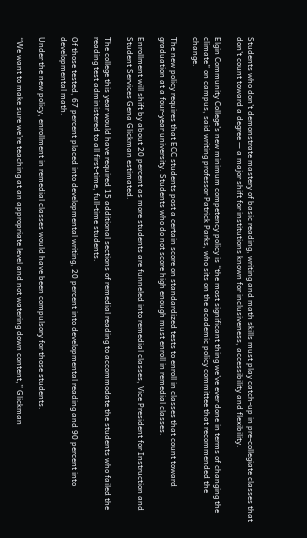Students who don’t demonstrate mastery of basic reading, writing and math skills must play catch-up in pre-collegiate classes that don’t count toward a degree — a major shift for institutions known for inclusiveness, accessibility and flexibility.

Elgin Community College’s new minimum competency policy is “the most significant thing we’ve ever done in terms of changing the climate” on campus, said writing professor Patrick Parks, who sits on the academic policy committee that recommended the change.

The new policy requires that ECC students post a certain score on standardized tests to enroll in classes that count toward graduation at a four-year university. Students who do not score high enough must enroll in remedial classes.

Enrollment will shift by about 20 percent as more students are funneled into remedial classes, Vice President for Instruction and Student Services Gena Glickman estimated.

The college this year would have required 15 additional sections of remedial reading to accommodate the students who failed the reading test administered to all first-time, full-time students.

Of those tested, 67 percent placed into developmental writing, 20 percent into developmental reading and 90 percent into developmental math.

Under the new policy, enrollment in remedial classes would have been compulsory for those students.

“We want to make sure we’re teaching at an appropriate level and not watering down content,” Glickman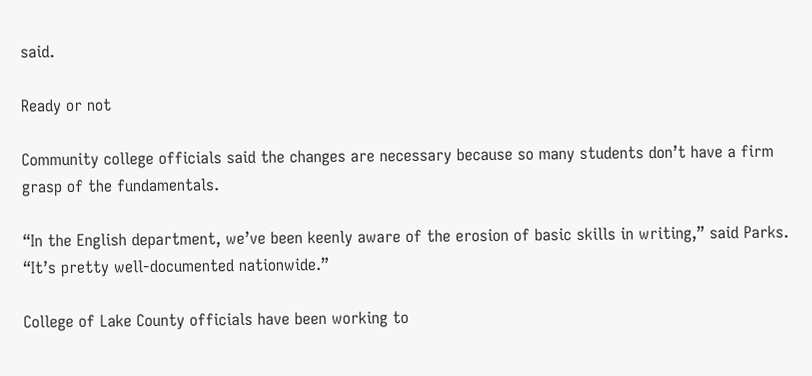said.

Ready or not

Community college officials said the changes are necessary because so many students don’t have a firm grasp of the fundamentals.

“In the English department, we’ve been keenly aware of the erosion of basic skills in writing,” said Parks. “It’s pretty well-documented nationwide.”

College of Lake County officials have been working to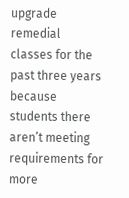upgrade remedial classes for the past three years because students there aren’t meeting requirements for more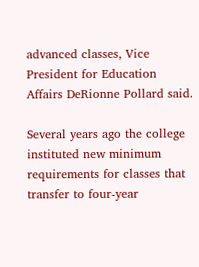advanced classes, Vice President for Education Affairs DeRionne Pollard said.

Several years ago the college instituted new minimum requirements for classes that transfer to four-year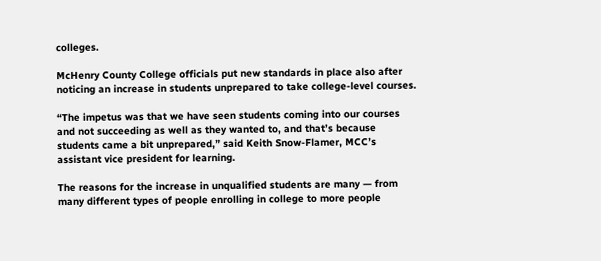colleges.

McHenry County College officials put new standards in place also after noticing an increase in students unprepared to take college-level courses.

“The impetus was that we have seen students coming into our courses and not succeeding as well as they wanted to, and that’s because students came a bit unprepared,” said Keith Snow-Flamer, MCC’s assistant vice president for learning.

The reasons for the increase in unqualified students are many — from many different types of people enrolling in college to more people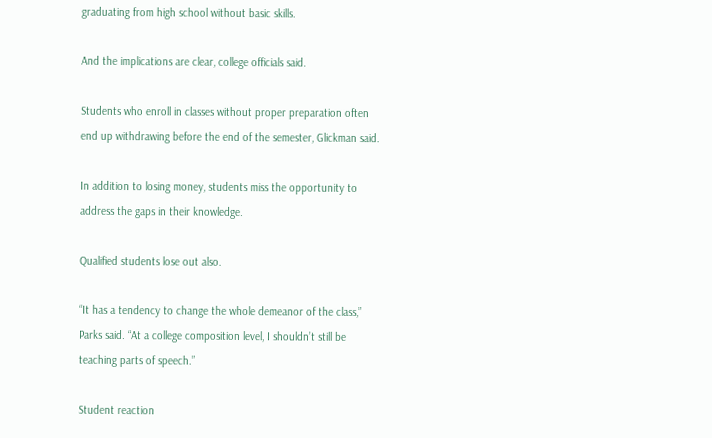graduating from high school without basic skills.

And the implications are clear, college officials said.

Students who enroll in classes without proper preparation often end up withdrawing before the end of the semester, Glickman said.

In addition to losing money, students miss the opportunity to address the gaps in their knowledge.

Qualified students lose out also.

“It has a tendency to change the whole demeanor of the class,” Parks said. “At a college composition level, I shouldn’t still be teaching parts of speech.”

Student reaction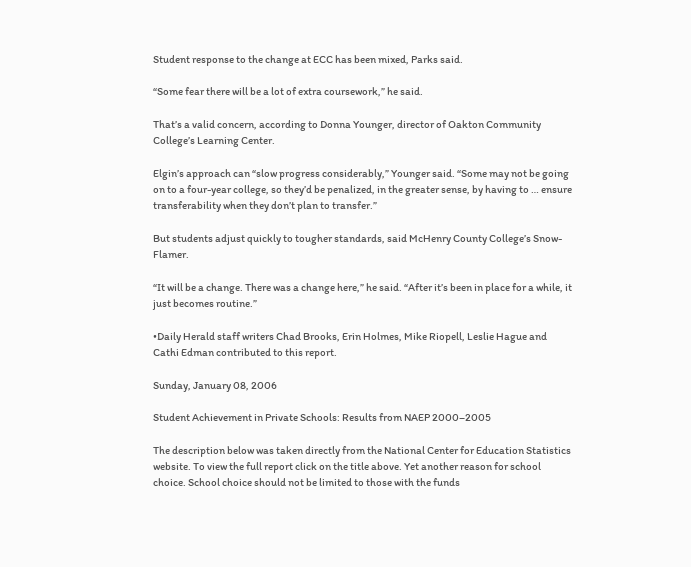Student response to the change at ECC has been mixed, Parks said.

“Some fear there will be a lot of extra coursework,” he said.

That’s a valid concern, according to Donna Younger, director of Oakton Community College’s Learning Center.

Elgin’s approach can “slow progress considerably,” Younger said. “Some may not be going on to a four-year college, so they’d be penalized, in the greater sense, by having to … ensure transferability when they don’t plan to transfer.”

But students adjust quickly to tougher standards, said McHenry County College’s Snow-Flamer.

“It will be a change. There was a change here,” he said. “After it’s been in place for a while, it just becomes routine.”

•Daily Herald staff writers Chad Brooks, Erin Holmes, Mike Riopell, Leslie Hague and Cathi Edman contributed to this report.

Sunday, January 08, 2006

Student Achievement in Private Schools: Results from NAEP 2000–2005

The description below was taken directly from the National Center for Education Statistics website. To view the full report click on the title above. Yet another reason for school choice. School choice should not be limited to those with the funds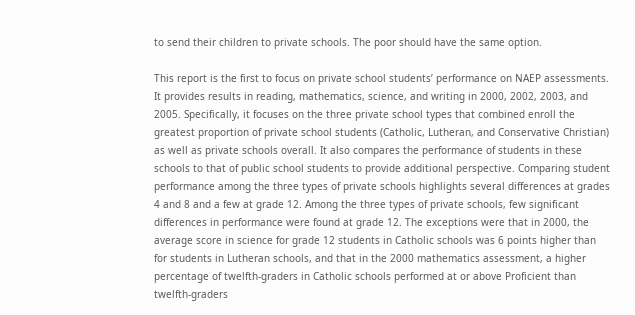to send their children to private schools. The poor should have the same option.

This report is the first to focus on private school students’ performance on NAEP assessments. It provides results in reading, mathematics, science, and writing in 2000, 2002, 2003, and 2005. Specifically, it focuses on the three private school types that combined enroll the greatest proportion of private school students (Catholic, Lutheran, and Conservative Christian) as well as private schools overall. It also compares the performance of students in these schools to that of public school students to provide additional perspective. Comparing student performance among the three types of private schools highlights several differences at grades 4 and 8 and a few at grade 12. Among the three types of private schools, few significant differences in performance were found at grade 12. The exceptions were that in 2000, the average score in science for grade 12 students in Catholic schools was 6 points higher than for students in Lutheran schools, and that in the 2000 mathematics assessment, a higher percentage of twelfth-graders in Catholic schools performed at or above Proficient than twelfth-graders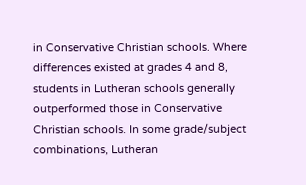in Conservative Christian schools. Where differences existed at grades 4 and 8, students in Lutheran schools generally outperformed those in Conservative Christian schools. In some grade/subject combinations, Lutheran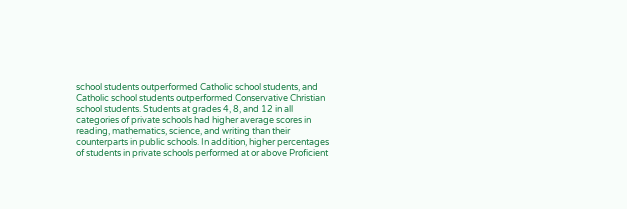school students outperformed Catholic school students, and Catholic school students outperformed Conservative Christian school students. Students at grades 4, 8, and 12 in all categories of private schools had higher average scores in reading, mathematics, science, and writing than their counterparts in public schools. In addition, higher percentages of students in private schools performed at or above Proficient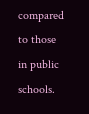compared to those in public schools.